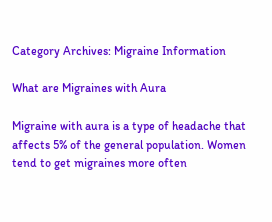Category Archives: Migraine Information

What are Migraines with Aura

Migraine with aura is a type of headache that affects 5% of the general population. Women tend to get migraines more often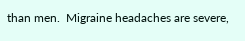than men.  Migraine headaches are severe,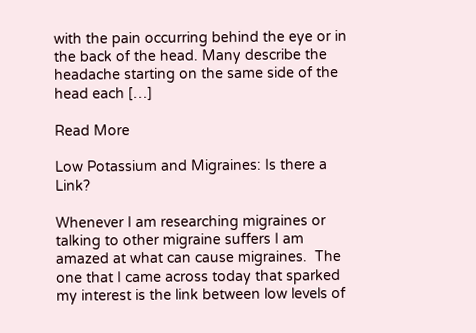with the pain occurring behind the eye or in the back of the head. Many describe the headache starting on the same side of the head each […]

Read More

Low Potassium and Migraines: Is there a Link?

Whenever I am researching migraines or talking to other migraine suffers I am amazed at what can cause migraines.  The one that I came across today that sparked my interest is the link between low levels of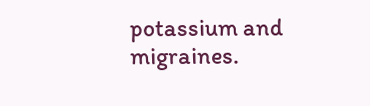potassium and migraines.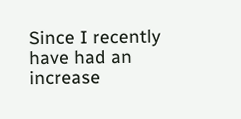Since I recently have had an increase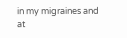in my migraines and at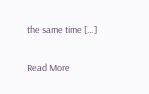the same time […]

Read More